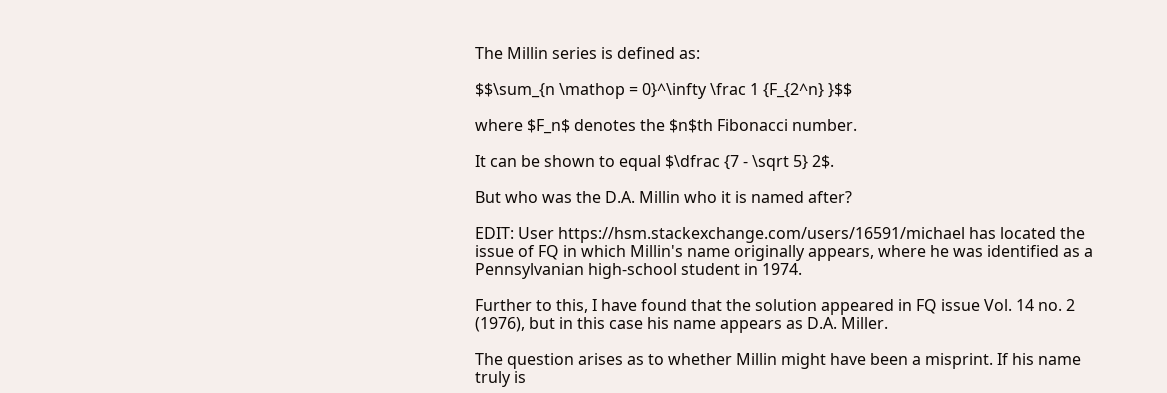The Millin series is defined as:

$$\sum_{n \mathop = 0}^\infty \frac 1 {F_{2^n} }$$

where $F_n$ denotes the $n$th Fibonacci number.

It can be shown to equal $\dfrac {7 - \sqrt 5} 2$.

But who was the D.A. Millin who it is named after?

EDIT: User https://hsm.stackexchange.com/users/16591/michael has located the issue of FQ in which Millin's name originally appears, where he was identified as a Pennsylvanian high-school student in 1974.

Further to this, I have found that the solution appeared in FQ issue Vol. 14 no. 2 (1976), but in this case his name appears as D.A. Miller.

The question arises as to whether Millin might have been a misprint. If his name truly is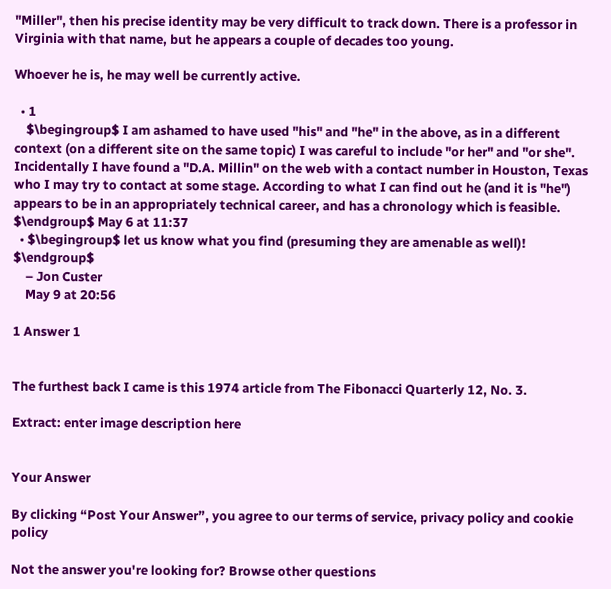"Miller", then his precise identity may be very difficult to track down. There is a professor in Virginia with that name, but he appears a couple of decades too young.

Whoever he is, he may well be currently active.

  • 1
    $\begingroup$ I am ashamed to have used "his" and "he" in the above, as in a different context (on a different site on the same topic) I was careful to include "or her" and "or she". Incidentally I have found a "D.A. Millin" on the web with a contact number in Houston, Texas who I may try to contact at some stage. According to what I can find out he (and it is "he") appears to be in an appropriately technical career, and has a chronology which is feasible. $\endgroup$ May 6 at 11:37
  • $\begingroup$ let us know what you find (presuming they are amenable as well)! $\endgroup$
    – Jon Custer
    May 9 at 20:56

1 Answer 1


The furthest back I came is this 1974 article from The Fibonacci Quarterly 12, No. 3.

Extract: enter image description here


Your Answer

By clicking “Post Your Answer”, you agree to our terms of service, privacy policy and cookie policy

Not the answer you're looking for? Browse other questions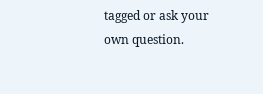tagged or ask your own question.